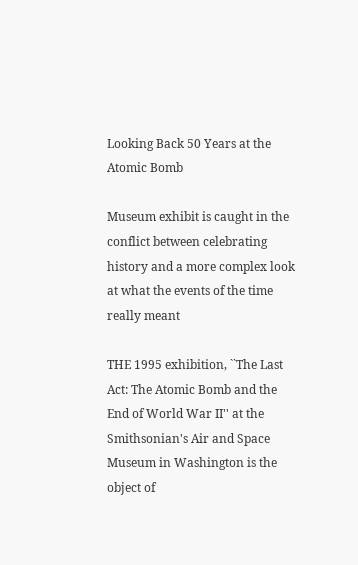Looking Back 50 Years at the Atomic Bomb

Museum exhibit is caught in the conflict between celebrating history and a more complex look at what the events of the time really meant

THE 1995 exhibition, ``The Last Act: The Atomic Bomb and the End of World War II'' at the Smithsonian's Air and Space Museum in Washington is the object of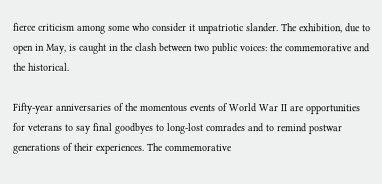fierce criticism among some who consider it unpatriotic slander. The exhibition, due to open in May, is caught in the clash between two public voices: the commemorative and the historical.

Fifty-year anniversaries of the momentous events of World War II are opportunities for veterans to say final goodbyes to long-lost comrades and to remind postwar generations of their experiences. The commemorative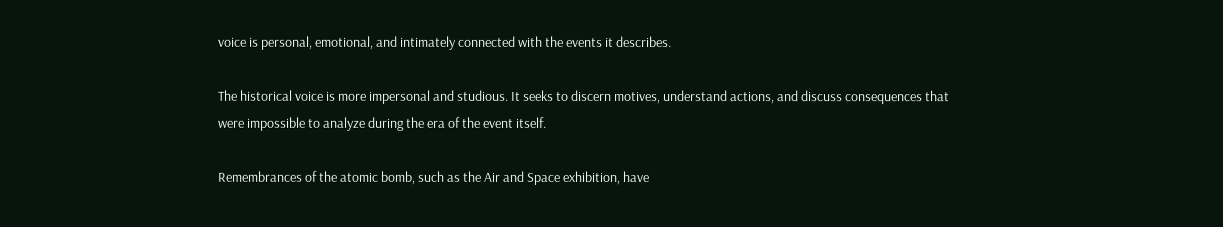voice is personal, emotional, and intimately connected with the events it describes.

The historical voice is more impersonal and studious. It seeks to discern motives, understand actions, and discuss consequences that were impossible to analyze during the era of the event itself.

Remembrances of the atomic bomb, such as the Air and Space exhibition, have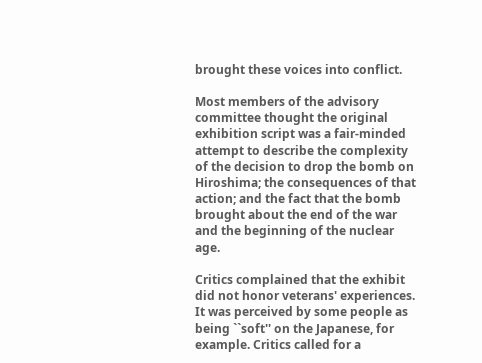brought these voices into conflict.

Most members of the advisory committee thought the original exhibition script was a fair-minded attempt to describe the complexity of the decision to drop the bomb on Hiroshima; the consequences of that action; and the fact that the bomb brought about the end of the war and the beginning of the nuclear age.

Critics complained that the exhibit did not honor veterans' experiences. It was perceived by some people as being ``soft'' on the Japanese, for example. Critics called for a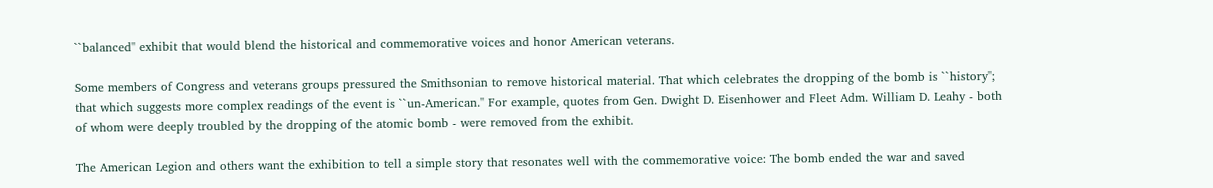``balanced'' exhibit that would blend the historical and commemorative voices and honor American veterans.

Some members of Congress and veterans groups pressured the Smithsonian to remove historical material. That which celebrates the dropping of the bomb is ``history''; that which suggests more complex readings of the event is ``un-American.'' For example, quotes from Gen. Dwight D. Eisenhower and Fleet Adm. William D. Leahy - both of whom were deeply troubled by the dropping of the atomic bomb - were removed from the exhibit.

The American Legion and others want the exhibition to tell a simple story that resonates well with the commemorative voice: The bomb ended the war and saved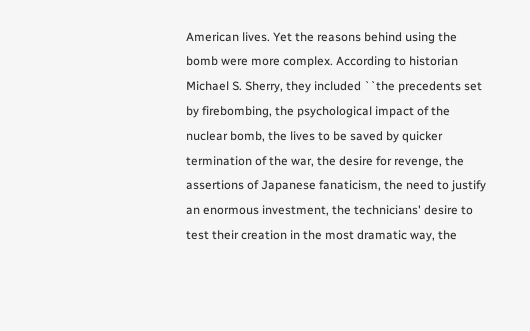American lives. Yet the reasons behind using the bomb were more complex. According to historian Michael S. Sherry, they included ``the precedents set by firebombing, the psychological impact of the nuclear bomb, the lives to be saved by quicker termination of the war, the desire for revenge, the assertions of Japanese fanaticism, the need to justify an enormous investment, the technicians' desire to test their creation in the most dramatic way, the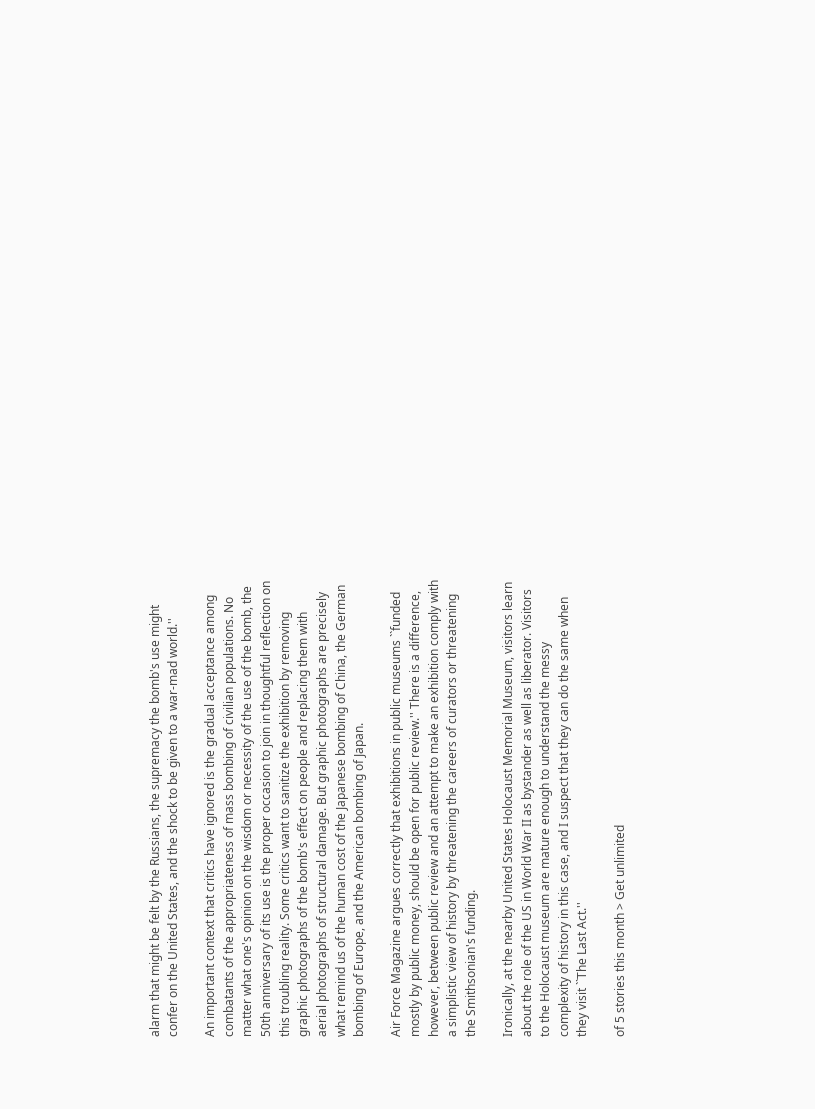alarm that might be felt by the Russians, the supremacy the bomb's use might confer on the United States, and the shock to be given to a war-mad world.''

An important context that critics have ignored is the gradual acceptance among combatants of the appropriateness of mass bombing of civilian populations. No matter what one's opinion on the wisdom or necessity of the use of the bomb, the 50th anniversary of its use is the proper occasion to join in thoughtful reflection on this troubling reality. Some critics want to sanitize the exhibition by removing graphic photographs of the bomb's effect on people and replacing them with aerial photographs of structural damage. But graphic photographs are precisely what remind us of the human cost of the Japanese bombing of China, the German bombing of Europe, and the American bombing of Japan.

Air Force Magazine argues correctly that exhibitions in public museums ``funded mostly by public money, should be open for public review.'' There is a difference, however, between public review and an attempt to make an exhibition comply with a simplistic view of history by threatening the careers of curators or threatening the Smithsonian's funding.

Ironically, at the nearby United States Holocaust Memorial Museum, visitors learn about the role of the US in World War II as bystander as well as liberator. Visitors to the Holocaust museum are mature enough to understand the messy complexity of history in this case, and I suspect that they can do the same when they visit ``The Last Act.''

of 5 stories this month > Get unlimited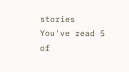stories
You've read 5 of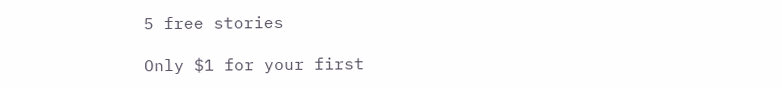5 free stories

Only $1 for your first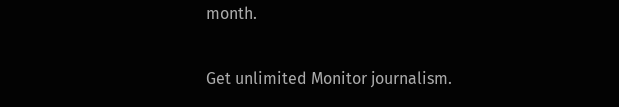month.

Get unlimited Monitor journalism.